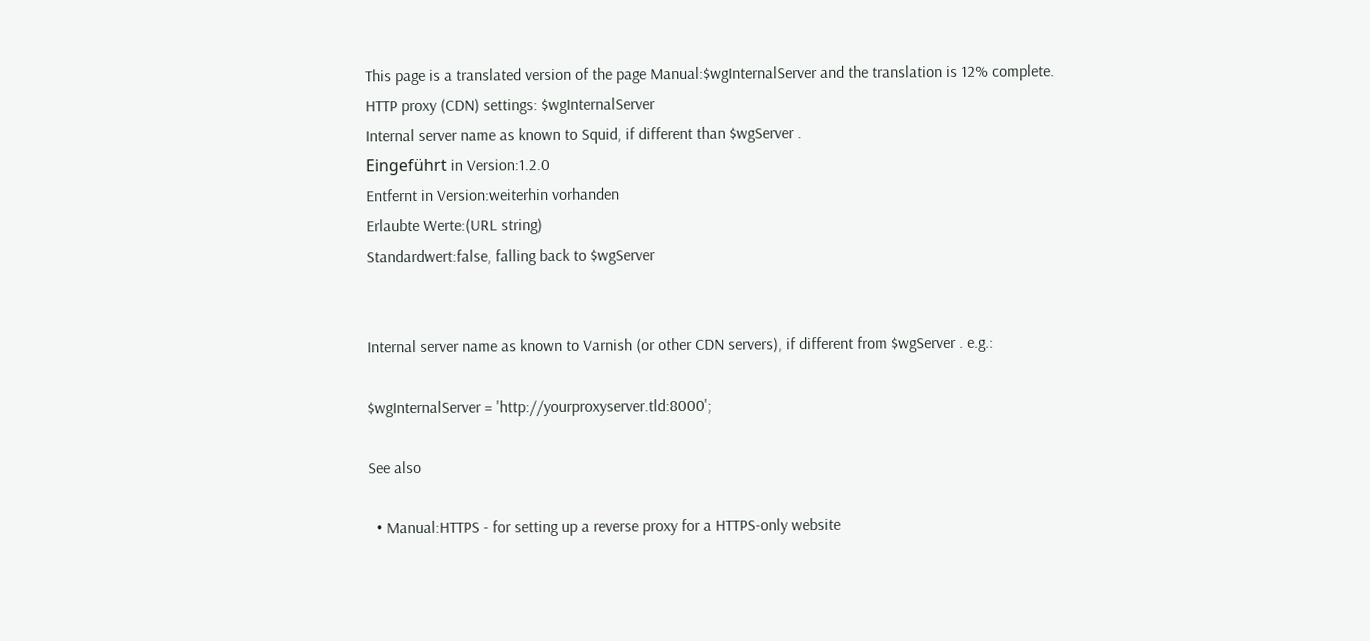This page is a translated version of the page Manual:$wgInternalServer and the translation is 12% complete.
HTTP proxy (CDN) settings: $wgInternalServer
Internal server name as known to Squid, if different than $wgServer .
Eingeführt in Version:1.2.0
Entfernt in Version:weiterhin vorhanden
Erlaubte Werte:(URL string)
Standardwert:false, falling back to $wgServer


Internal server name as known to Varnish (or other CDN servers), if different from $wgServer . e.g.:

$wgInternalServer = 'http://yourproxyserver.tld:8000';

See also

  • Manual:HTTPS - for setting up a reverse proxy for a HTTPS-only website